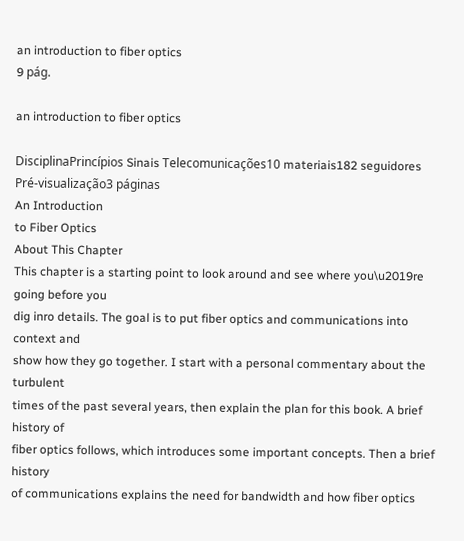an introduction to fiber optics
9 pág.

an introduction to fiber optics

DisciplinaPrincípios Sinais Telecomunicações10 materiais182 seguidores
Pré-visualização3 páginas
An Introduction
to Fiber Optics
About This Chapter
This chapter is a starting point to look around and see where you\u2019re going before you
dig inro details. The goal is to put fiber optics and communications into context and
show how they go together. I start with a personal commentary about the turbulent
times of the past several years, then explain the plan for this book. A brief history of
fiber optics follows, which introduces some important concepts. Then a brief history
of communications explains the need for bandwidth and how fiber optics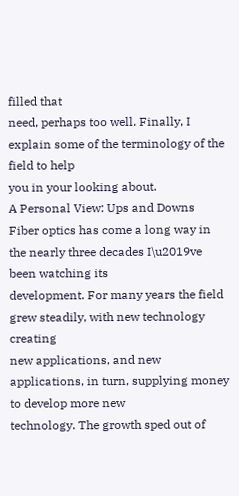filled that
need, perhaps too well. Finally, I explain some of the terminology of the field to help
you in your looking about.
A Personal View: Ups and Downs
Fiber optics has come a long way in the nearly three decades I\u2019ve been watching its
development. For many years the field grew steadily, with new technology creating
new applications, and new applications, in turn, supplying money to develop more new
technology. The growth sped out of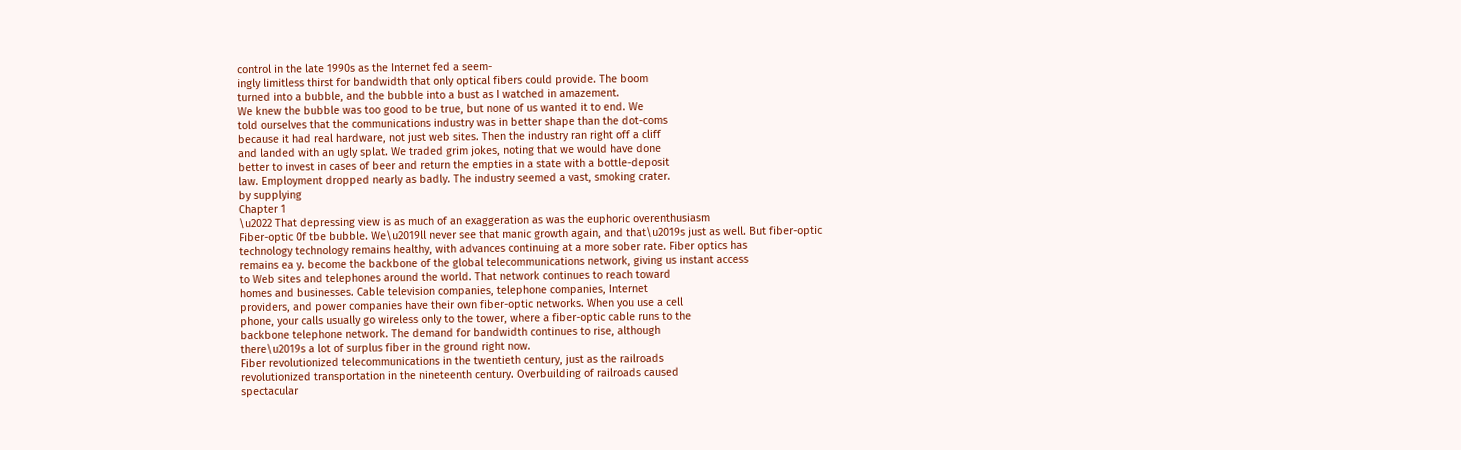control in the late 1990s as the Internet fed a seem-
ingly limitless thirst for bandwidth that only optical fibers could provide. The boom
turned into a bubble, and the bubble into a bust as I watched in amazement.
We knew the bubble was too good to be true, but none of us wanted it to end. We
told ourselves that the communications industry was in better shape than the dot-coms
because it had real hardware, not just web sites. Then the industry ran right off a cliff
and landed with an ugly splat. We traded grim jokes, noting that we would have done
better to invest in cases of beer and return the empties in a state with a bottle-deposit
law. Employment dropped nearly as badly. The industry seemed a vast, smoking crater.
by supplying
Chapter 1
\u2022 That depressing view is as much of an exaggeration as was the euphoric overenthusiasm
Fiber-optic 0f tbe bubble. We\u2019ll never see that manic growth again, and that\u2019s just as well. But fiber-optic
technology technology remains healthy, with advances continuing at a more sober rate. Fiber optics has
remains ea y. become the backbone of the global telecommunications network, giving us instant access
to Web sites and telephones around the world. That network continues to reach toward
homes and businesses. Cable television companies, telephone companies, Internet
providers, and power companies have their own fiber-optic networks. When you use a cell
phone, your calls usually go wireless only to the tower, where a fiber-optic cable runs to the
backbone telephone network. The demand for bandwidth continues to rise, although
there\u2019s a lot of surplus fiber in the ground right now.
Fiber revolutionized telecommunications in the twentieth century, just as the railroads
revolutionized transportation in the nineteenth century. Overbuilding of railroads caused
spectacular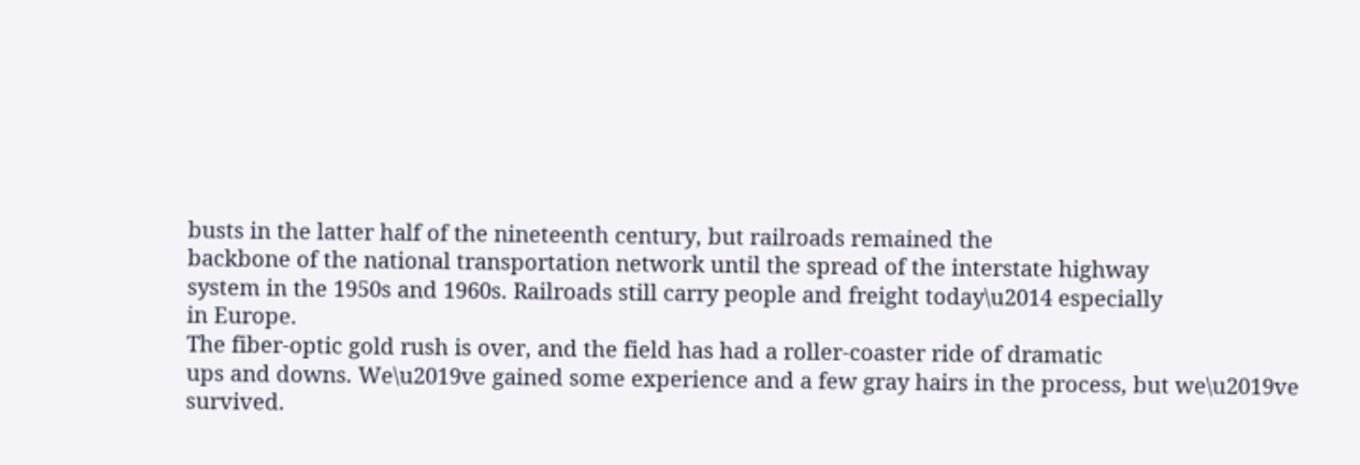busts in the latter half of the nineteenth century, but railroads remained the
backbone of the national transportation network until the spread of the interstate highway
system in the 1950s and 1960s. Railroads still carry people and freight today\u2014 especially
in Europe.
The fiber-optic gold rush is over, and the field has had a roller-coaster ride of dramatic
ups and downs. We\u2019ve gained some experience and a few gray hairs in the process, but we\u2019ve
survived.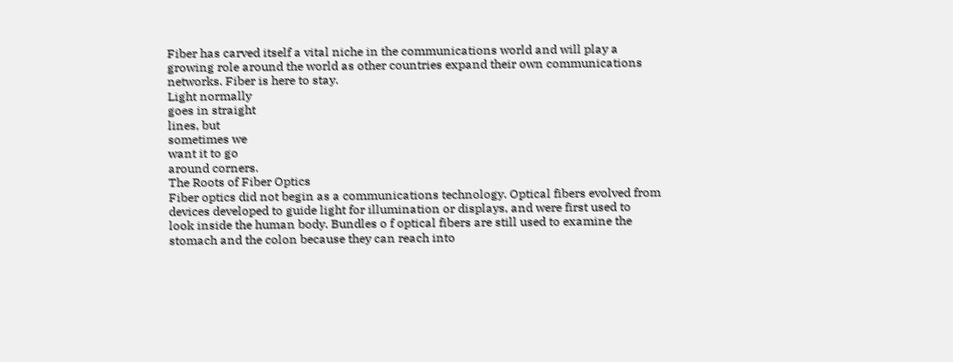Fiber has carved itself a vital niche in the communications world and will play a
growing role around the world as other countries expand their own communications
networks. Fiber is here to stay.
Light normally
goes in straight
lines, but
sometimes we
want it to go
around corners.
The Roots of Fiber Optics
Fiber optics did not begin as a communications technology. Optical fibers evolved from
devices developed to guide light for illumination or displays, and were first used to
look inside the human body. Bundles o f optical fibers are still used to examine the
stomach and the colon because they can reach into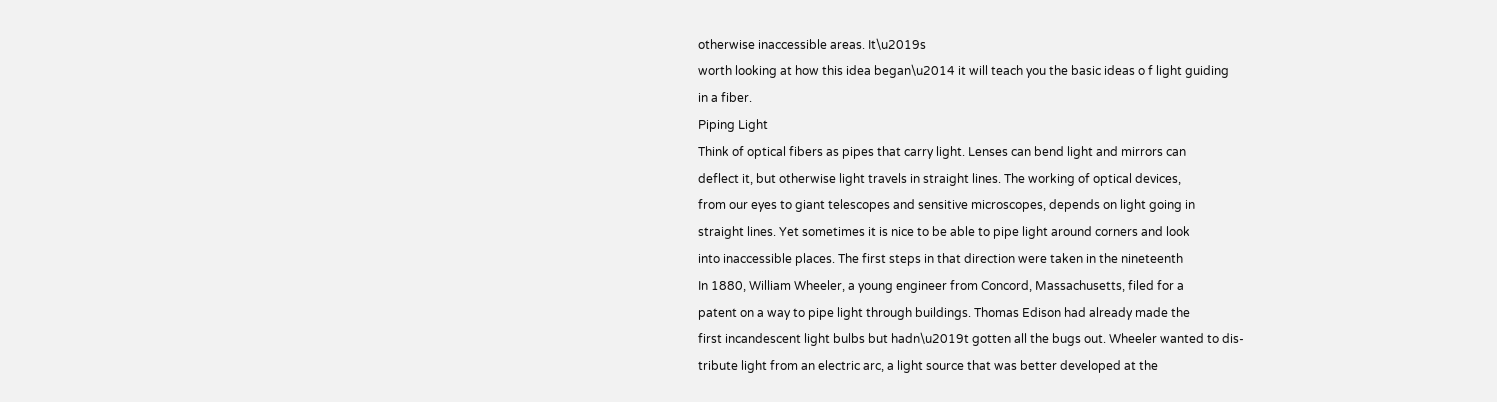otherwise inaccessible areas. It\u2019s
worth looking at how this idea began\u2014 it will teach you the basic ideas o f light guiding
in a fiber.
Piping Light
Think of optical fibers as pipes that carry light. Lenses can bend light and mirrors can
deflect it, but otherwise light travels in straight lines. The working of optical devices,
from our eyes to giant telescopes and sensitive microscopes, depends on light going in
straight lines. Yet sometimes it is nice to be able to pipe light around corners and look
into inaccessible places. The first steps in that direction were taken in the nineteenth
In 1880, William Wheeler, a young engineer from Concord, Massachusetts, filed for a
patent on a way to pipe light through buildings. Thomas Edison had already made the
first incandescent light bulbs but hadn\u2019t gotten all the bugs out. Wheeler wanted to dis-
tribute light from an electric arc, a light source that was better developed at the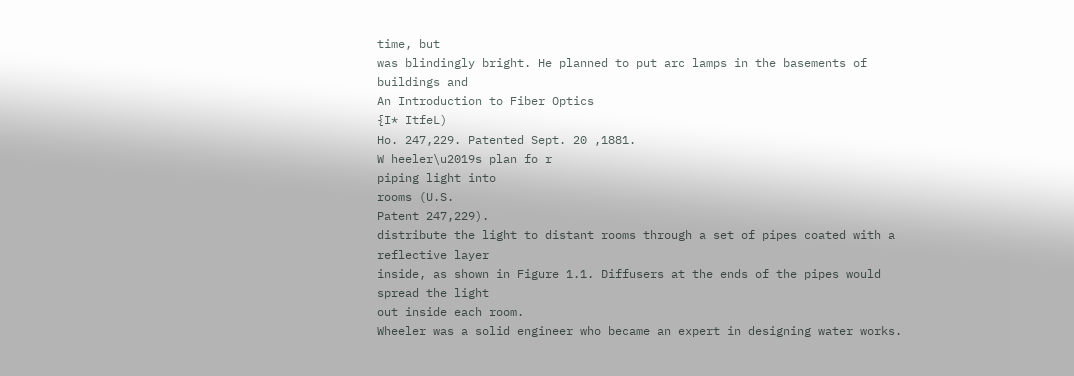time, but
was blindingly bright. He planned to put arc lamps in the basements of buildings and
An Introduction to Fiber Optics
{I* ItfeL)
Ho. 247,229. Patented Sept. 20 ,1881.
W heeler\u2019s plan fo r
piping light into
rooms (U.S.
Patent 247,229).
distribute the light to distant rooms through a set of pipes coated with a reflective layer
inside, as shown in Figure 1.1. Diffusers at the ends of the pipes would spread the light
out inside each room.
Wheeler was a solid engineer who became an expert in designing water works.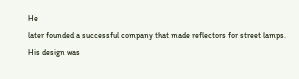He
later founded a successful company that made reflectors for street lamps. His design was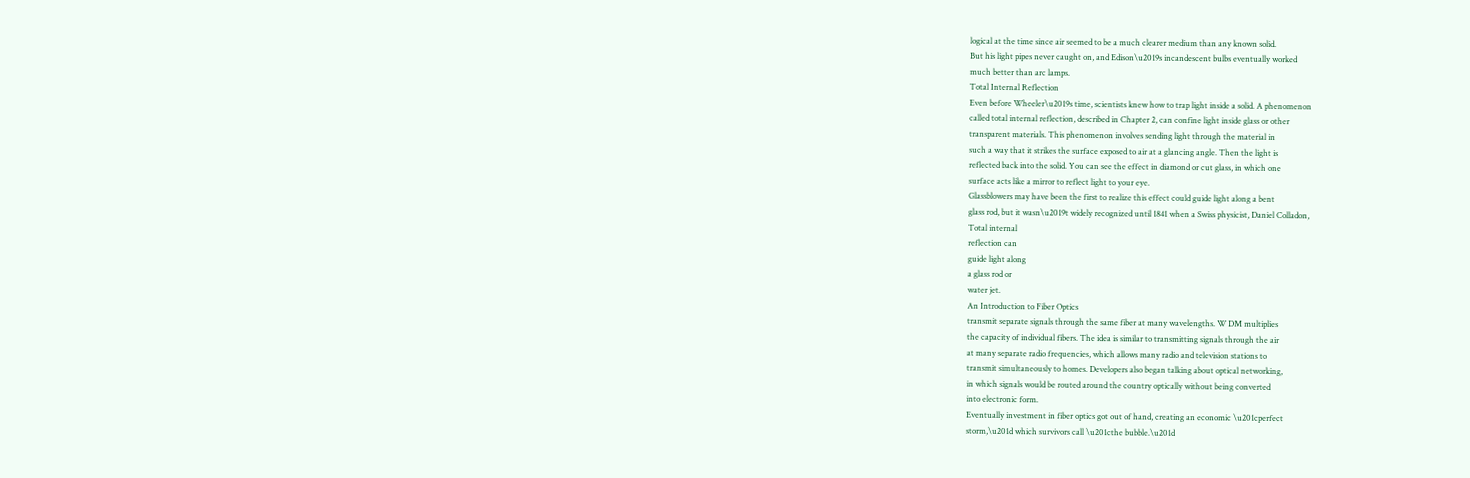logical at the time since air seemed to be a much clearer medium than any known solid.
But his light pipes never caught on, and Edison\u2019s incandescent bulbs eventually worked
much better than arc lamps.
Total Internal Reflection
Even before Wheeler\u2019s time, scientists knew how to trap light inside a solid. A phenomenon
called total internal reflection, described in Chapter 2, can confine light inside glass or other
transparent materials. This phenomenon involves sending light through the material in
such a way that it strikes the surface exposed to air at a glancing angle. Then the light is
reflected back into the solid. You can see the effect in diamond or cut glass, in which one
surface acts like a mirror to reflect light to your eye.
Glassblowers may have been the first to realize this effect could guide light along a bent
glass rod, but it wasn\u2019t widely recognized until 1841 when a Swiss physicist, Daniel Colladon,
Total internal
reflection can
guide light along
a glass rod or
water jet.
An Introduction to Fiber Optics
transmit separate signals through the same fiber at many wavelengths. W DM multiplies
the capacity of individual fibers. The idea is similar to transmitting signals through the air
at many separate radio frequencies, which allows many radio and television stations to
transmit simultaneously to homes. Developers also began talking about optical networking,
in which signals would be routed around the country optically without being converted
into electronic form.
Eventually investment in fiber optics got out of hand, creating an economic \u201cperfect
storm,\u201d which survivors call \u201cthe bubble.\u201d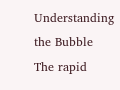Understanding the Bubble
The rapid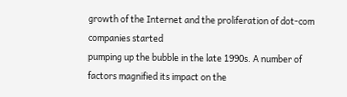growth of the Internet and the proliferation of dot-com companies started
pumping up the bubble in the late 1990s. A number of factors magnified its impact on the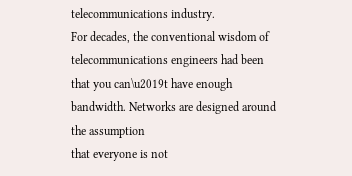telecommunications industry.
For decades, the conventional wisdom of telecommunications engineers had been
that you can\u2019t have enough bandwidth. Networks are designed around the assumption
that everyone is not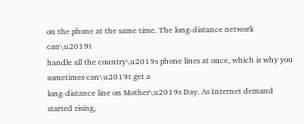on the phone at the same time. The long-distance network can\u2019t
handle all the country\u2019s phone lines at once, which is why you sometimes can\u2019t get a
long-distance line on Mother\u2019s Day. As Internet demand started rising,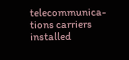telecommunica-
tions carriers installed